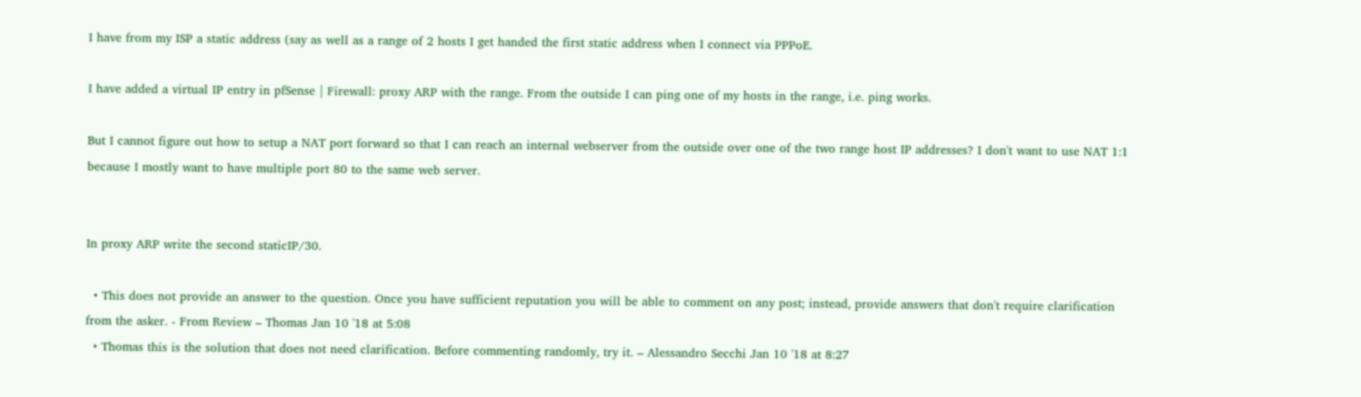I have from my ISP a static address (say as well as a range of 2 hosts I get handed the first static address when I connect via PPPoE.

I have added a virtual IP entry in pfSense | Firewall: proxy ARP with the range. From the outside I can ping one of my hosts in the range, i.e. ping works.

But I cannot figure out how to setup a NAT port forward so that I can reach an internal webserver from the outside over one of the two range host IP addresses? I don't want to use NAT 1:1 because I mostly want to have multiple port 80 to the same web server.


In proxy ARP write the second staticIP/30.

  • This does not provide an answer to the question. Once you have sufficient reputation you will be able to comment on any post; instead, provide answers that don't require clarification from the asker. - From Review – Thomas Jan 10 '18 at 5:08
  • Thomas this is the solution that does not need clarification. Before commenting randomly, try it. – Alessandro Secchi Jan 10 '18 at 8:27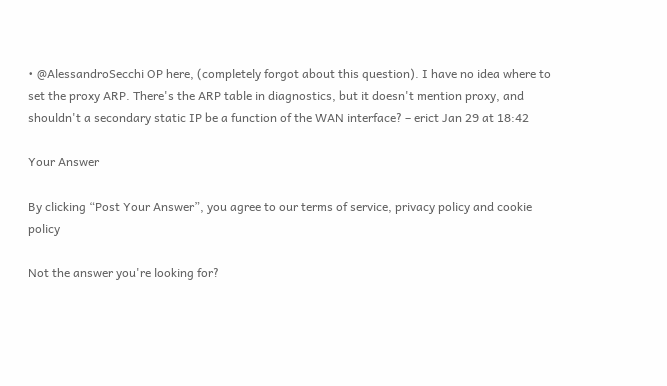• @AlessandroSecchi OP here, (completely forgot about this question). I have no idea where to set the proxy ARP. There's the ARP table in diagnostics, but it doesn't mention proxy, and shouldn't a secondary static IP be a function of the WAN interface? – erict Jan 29 at 18:42

Your Answer

By clicking “Post Your Answer”, you agree to our terms of service, privacy policy and cookie policy

Not the answer you're looking for?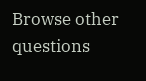Browse other questions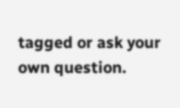tagged or ask your own question.